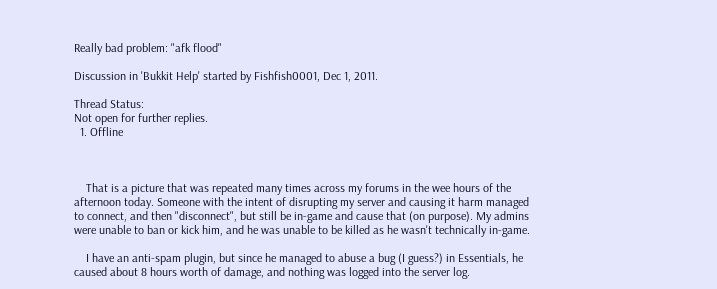Really bad problem: "afk flood"

Discussion in 'Bukkit Help' started by Fishfish0001, Dec 1, 2011.

Thread Status:
Not open for further replies.
  1. Offline



    That is a picture that was repeated many times across my forums in the wee hours of the afternoon today. Someone with the intent of disrupting my server and causing it harm managed to connect, and then "disconnect", but still be in-game and cause that (on purpose). My admins were unable to ban or kick him, and he was unable to be killed as he wasn't technically in-game.

    I have an anti-spam plugin, but since he managed to abuse a bug (I guess?) in Essentials, he caused about 8 hours worth of damage, and nothing was logged into the server log.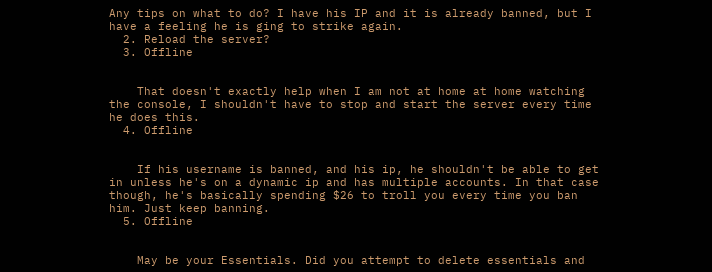Any tips on what to do? I have his IP and it is already banned, but I have a feeling he is ging to strike again.
  2. Reload the server?
  3. Offline


    That doesn't exactly help when I am not at home at home watching the console, I shouldn't have to stop and start the server every time he does this.
  4. Offline


    If his username is banned, and his ip, he shouldn't be able to get in unless he's on a dynamic ip and has multiple accounts. In that case though, he's basically spending $26 to troll you every time you ban him. Just keep banning.
  5. Offline


    May be your Essentials. Did you attempt to delete essentials and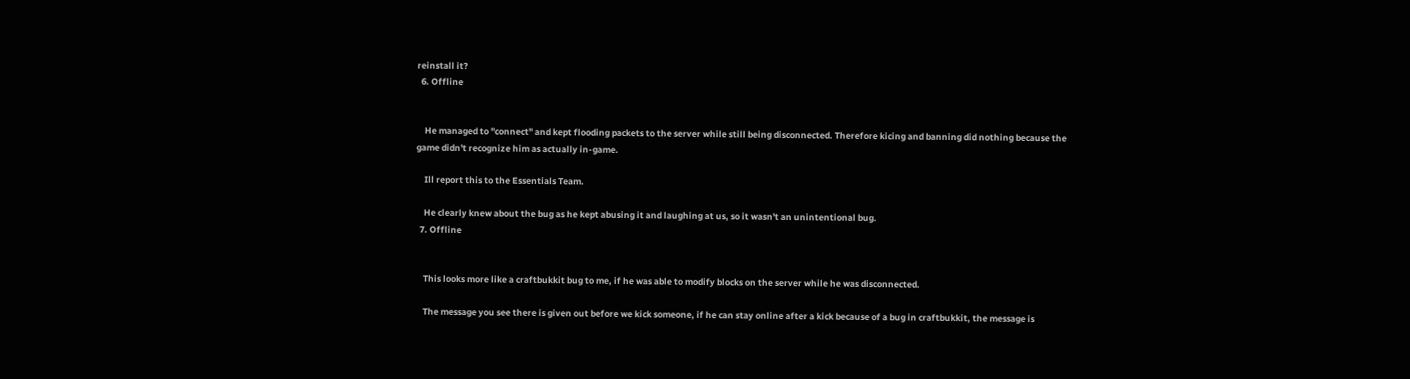reinstall it?
  6. Offline


    He managed to "connect" and kept flooding packets to the server while still being disconnected. Therefore kicing and banning did nothing because the game didn't recognize him as actually in-game.

    Ill report this to the Essentials Team.

    He clearly knew about the bug as he kept abusing it and laughing at us, so it wasn't an unintentional bug.
  7. Offline


    This looks more like a craftbukkit bug to me, if he was able to modify blocks on the server while he was disconnected.

    The message you see there is given out before we kick someone, if he can stay online after a kick because of a bug in craftbukkit, the message is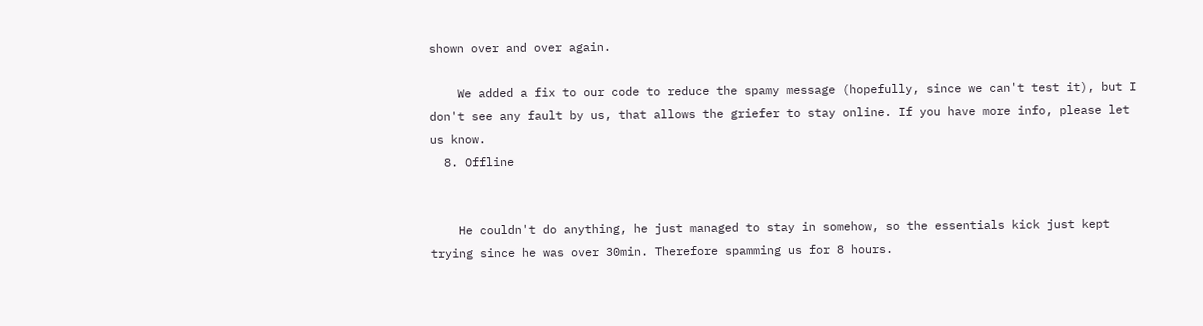shown over and over again.

    We added a fix to our code to reduce the spamy message (hopefully, since we can't test it), but I don't see any fault by us, that allows the griefer to stay online. If you have more info, please let us know.
  8. Offline


    He couldn't do anything, he just managed to stay in somehow, so the essentials kick just kept trying since he was over 30min. Therefore spamming us for 8 hours.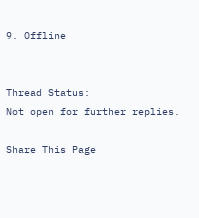9. Offline


Thread Status:
Not open for further replies.

Share This Page